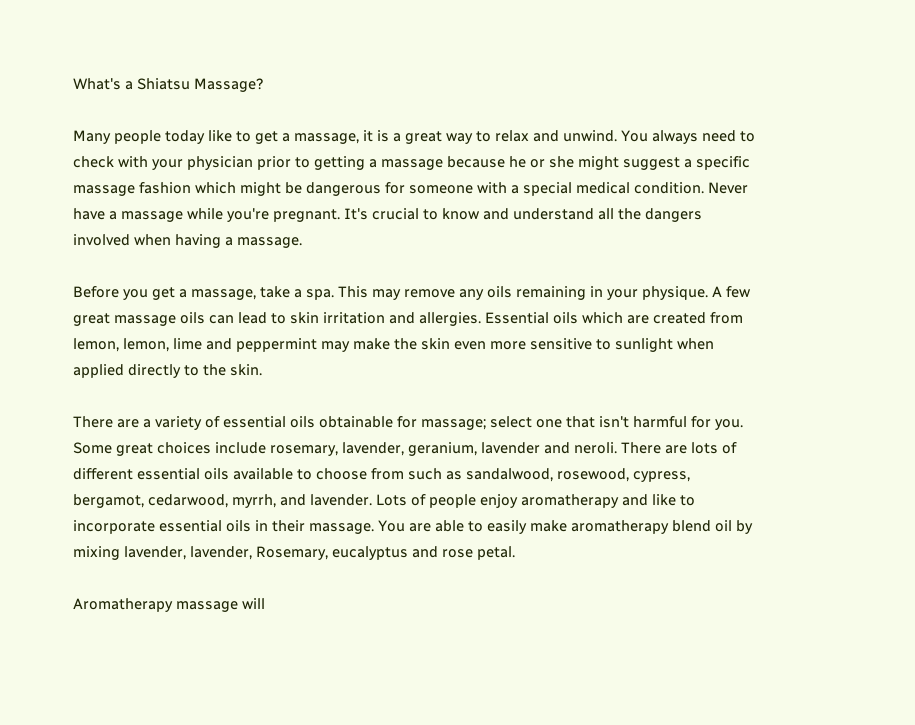What's a Shiatsu Massage?

Many people today like to get a massage, it is a great way to relax and unwind. You always need to check with your physician prior to getting a massage because he or she might suggest a specific massage fashion which might be dangerous for someone with a special medical condition. Never have a massage while you're pregnant. It's crucial to know and understand all the dangers involved when having a massage.

Before you get a massage, take a spa. This may remove any oils remaining in your physique. A few great massage oils can lead to skin irritation and allergies. Essential oils which are created from lemon, lemon, lime and peppermint may make the skin even more sensitive to sunlight when applied directly to the skin.

There are a variety of essential oils obtainable for massage; select one that isn't harmful for you. Some great choices include rosemary, lavender, geranium, lavender and neroli. There are lots of different essential oils available to choose from such as sandalwood, rosewood, cypress, bergamot, cedarwood, myrrh, and lavender. Lots of people enjoy aromatherapy and like to incorporate essential oils in their massage. You are able to easily make aromatherapy blend oil by mixing lavender, lavender, Rosemary, eucalyptus and rose petal.

Aromatherapy massage will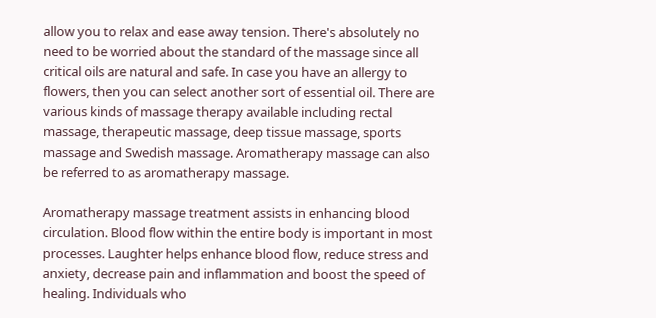allow you to relax and ease away tension. There's absolutely no need to be worried about the standard of the massage since all critical oils are natural and safe. In case you have an allergy to flowers, then you can select another sort of essential oil. There are various kinds of massage therapy available including rectal massage, therapeutic massage, deep tissue massage, sports massage and Swedish massage. Aromatherapy massage can also be referred to as aromatherapy massage.

Aromatherapy massage treatment assists in enhancing blood circulation. Blood flow within the entire body is important in most processes. Laughter helps enhance blood flow, reduce stress and anxiety, decrease pain and inflammation and boost the speed of healing. Individuals who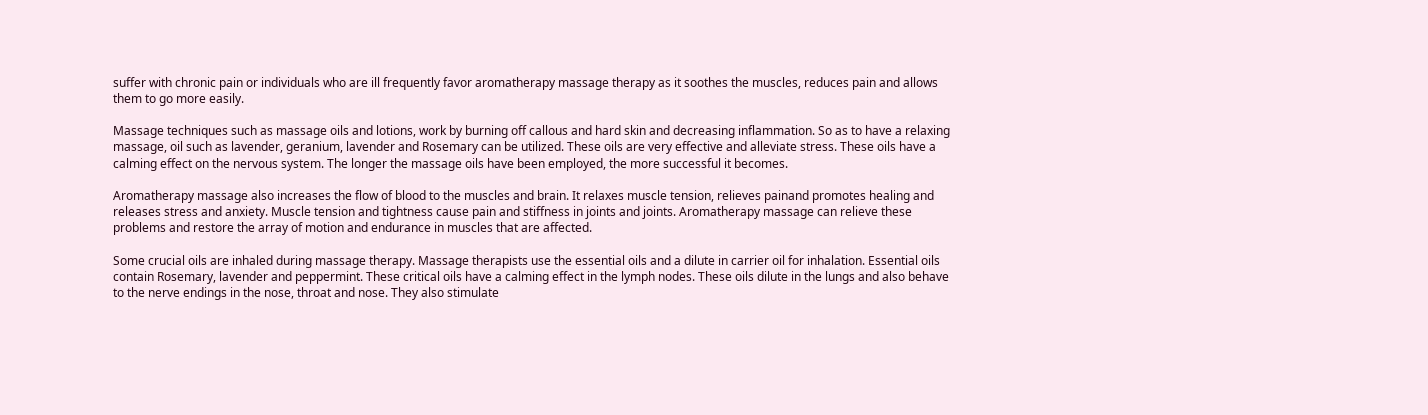suffer with chronic pain or individuals who are ill frequently favor aromatherapy massage therapy as it soothes the muscles, reduces pain and allows them to go more easily.

Massage techniques such as massage oils and lotions, work by burning off callous and hard skin and decreasing inflammation. So as to have a relaxing massage, oil such as lavender, geranium, lavender and Rosemary can be utilized. These oils are very effective and alleviate stress. These oils have a calming effect on the nervous system. The longer the massage oils have been employed, the more successful it becomes.

Aromatherapy massage also increases the flow of blood to the muscles and brain. It relaxes muscle tension, relieves painand promotes healing and releases stress and anxiety. Muscle tension and tightness cause pain and stiffness in joints and joints. Aromatherapy massage can relieve these problems and restore the array of motion and endurance in muscles that are affected.

Some crucial oils are inhaled during massage therapy. Massage therapists use the essential oils and a dilute in carrier oil for inhalation. Essential oils contain Rosemary, lavender and peppermint. These critical oils have a calming effect in the lymph nodes. These oils dilute in the lungs and also behave to the nerve endings in the nose, throat and nose. They also stimulate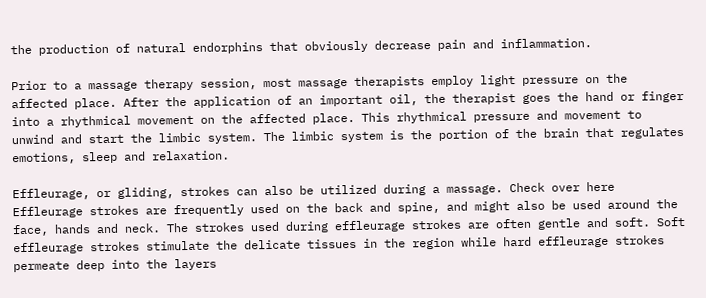the production of natural endorphins that obviously decrease pain and inflammation.

Prior to a massage therapy session, most massage therapists employ light pressure on the affected place. After the application of an important oil, the therapist goes the hand or finger into a rhythmical movement on the affected place. This rhythmical pressure and movement to unwind and start the limbic system. The limbic system is the portion of the brain that regulates emotions, sleep and relaxation.

Effleurage, or gliding, strokes can also be utilized during a massage. Check over here Effleurage strokes are frequently used on the back and spine, and might also be used around the face, hands and neck. The strokes used during effleurage strokes are often gentle and soft. Soft effleurage strokes stimulate the delicate tissues in the region while hard effleurage strokes permeate deep into the layers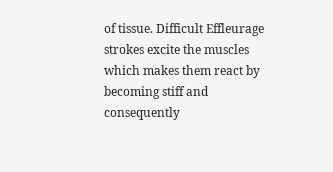of tissue. Difficult Effleurage strokes excite the muscles which makes them react by becoming stiff and consequently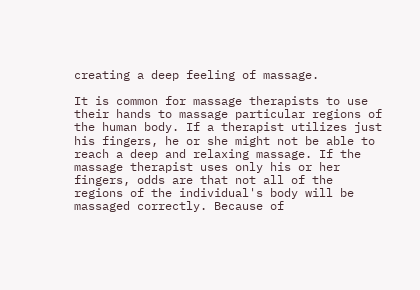creating a deep feeling of massage.

It is common for massage therapists to use their hands to massage particular regions of the human body. If a therapist utilizes just his fingers, he or she might not be able to reach a deep and relaxing massage. If the massage therapist uses only his or her fingers, odds are that not all of the regions of the individual's body will be massaged correctly. Because of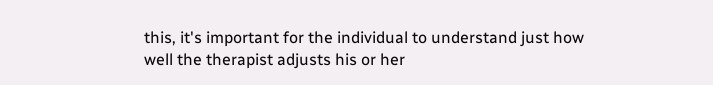this, it's important for the individual to understand just how well the therapist adjusts his or her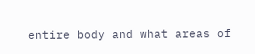entire body and what areas of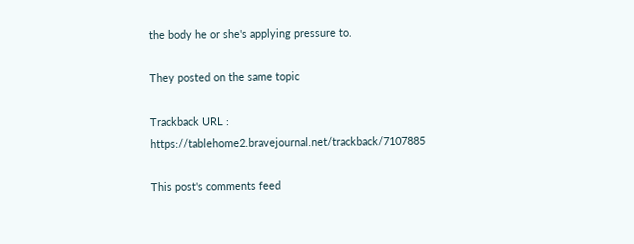the body he or she's applying pressure to.

They posted on the same topic

Trackback URL : https://tablehome2.bravejournal.net/trackback/7107885

This post's comments feed